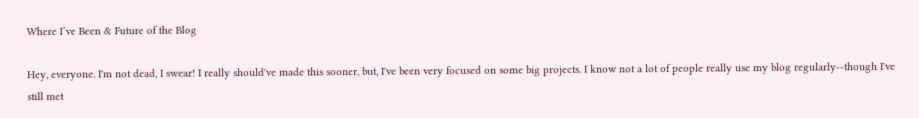Where I’ve Been & Future of the Blog

Hey, everyone. I'm not dead, I swear! I really should've made this sooner, but, I've been very focused on some big projects. I know not a lot of people really use my blog regularly--though I've still met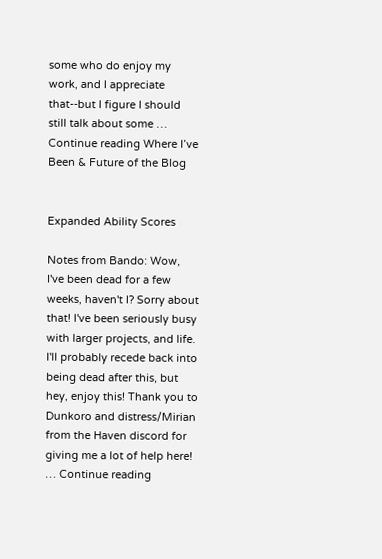some who do enjoy my work, and I appreciate that--but I figure I should still talk about some … Continue reading Where I’ve Been & Future of the Blog


Expanded Ability Scores

Notes from Bando: Wow, I've been dead for a few weeks, haven't I? Sorry about that! I've been seriously busy with larger projects, and life. I'll probably recede back into being dead after this, but hey, enjoy this! Thank you to Dunkoro and distress/Mirian from the Haven discord for giving me a lot of help here! … Continue reading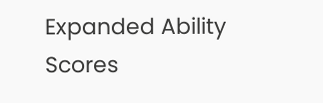Expanded Ability Scores